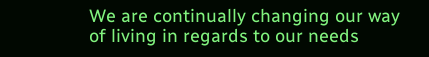We are continually changing our way of living in regards to our needs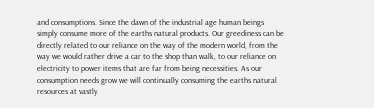and consumptions. Since the dawn of the industrial age human beings simply consume more of the earths natural products. Our greediness can be directly related to our reliance on the way of the modern world, from the way we would rather drive a car to the shop than walk, to our reliance on electricity to power items that are far from being necessities. As our consumption needs grow we will continually consuming the earths natural resources at vastly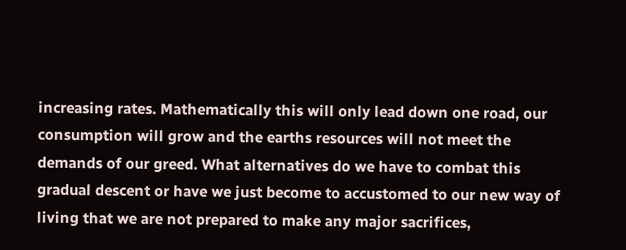increasing rates. Mathematically this will only lead down one road, our consumption will grow and the earths resources will not meet the demands of our greed. What alternatives do we have to combat this gradual descent or have we just become to accustomed to our new way of living that we are not prepared to make any major sacrifices,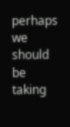perhaps we should be taking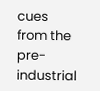cues from the pre-industrial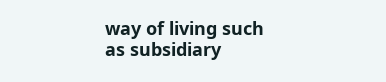way of living such as subsidiary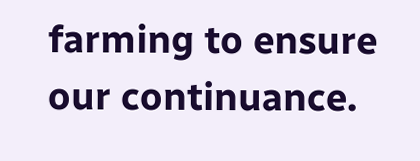farming to ensure our continuance.